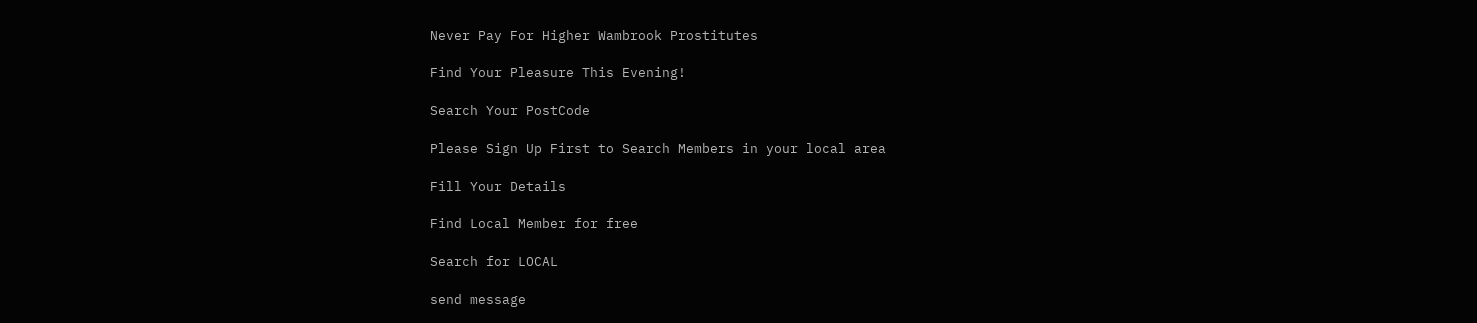Never Pay For Higher Wambrook Prostitutes

Find Your Pleasure This Evening!

Search Your PostCode

Please Sign Up First to Search Members in your local area

Fill Your Details

Find Local Member for free

Search for LOCAL

send message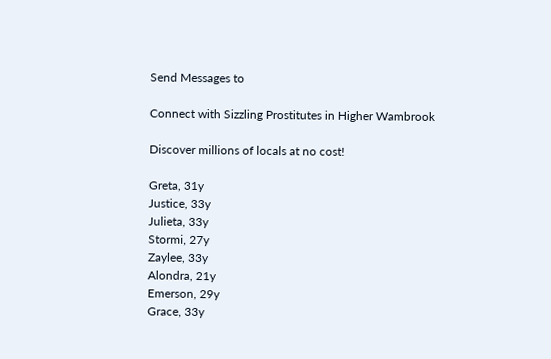Send Messages to

Connect with Sizzling Prostitutes in Higher Wambrook

Discover millions of locals at no cost!

Greta, 31y
Justice, 33y
Julieta, 33y
Stormi, 27y
Zaylee, 33y
Alondra, 21y
Emerson, 29y
Grace, 33y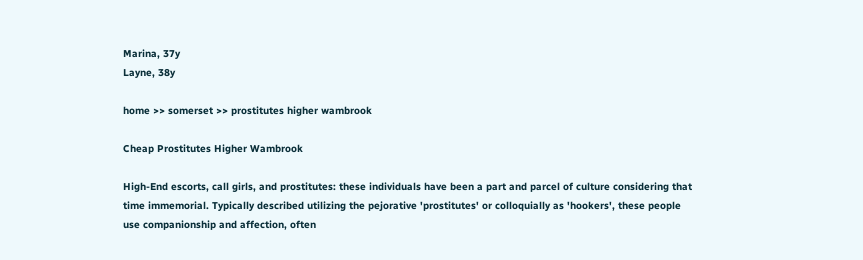Marina, 37y
Layne, 38y

home >> somerset >> prostitutes higher wambrook

Cheap Prostitutes Higher Wambrook

High-End escorts, call girls, and prostitutes: these individuals have been a part and parcel of culture considering that time immemorial. Typically described utilizing the pejorative 'prostitutes' or colloquially as 'hookers', these people use companionship and affection, often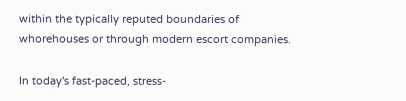within the typically reputed boundaries of whorehouses or through modern escort companies.

In today's fast-paced, stress-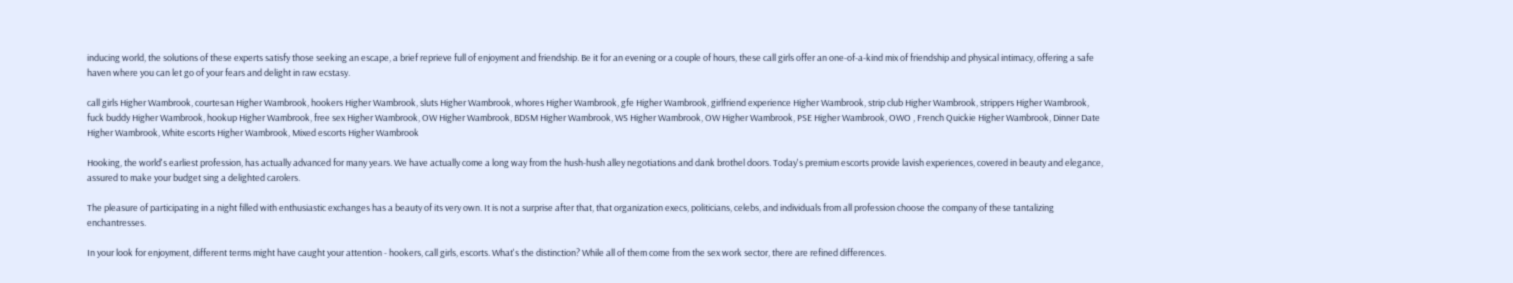inducing world, the solutions of these experts satisfy those seeking an escape, a brief reprieve full of enjoyment and friendship. Be it for an evening or a couple of hours, these call girls offer an one-of-a-kind mix of friendship and physical intimacy, offering a safe haven where you can let go of your fears and delight in raw ecstasy.

call girls Higher Wambrook, courtesan Higher Wambrook, hookers Higher Wambrook, sluts Higher Wambrook, whores Higher Wambrook, gfe Higher Wambrook, girlfriend experience Higher Wambrook, strip club Higher Wambrook, strippers Higher Wambrook, fuck buddy Higher Wambrook, hookup Higher Wambrook, free sex Higher Wambrook, OW Higher Wambrook, BDSM Higher Wambrook, WS Higher Wambrook, OW Higher Wambrook, PSE Higher Wambrook, OWO , French Quickie Higher Wambrook, Dinner Date Higher Wambrook, White escorts Higher Wambrook, Mixed escorts Higher Wambrook

Hooking, the world's earliest profession, has actually advanced for many years. We have actually come a long way from the hush-hush alley negotiations and dank brothel doors. Today's premium escorts provide lavish experiences, covered in beauty and elegance, assured to make your budget sing a delighted carolers.

The pleasure of participating in a night filled with enthusiastic exchanges has a beauty of its very own. It is not a surprise after that, that organization execs, politicians, celebs, and individuals from all profession choose the company of these tantalizing enchantresses.

In your look for enjoyment, different terms might have caught your attention - hookers, call girls, escorts. What's the distinction? While all of them come from the sex work sector, there are refined differences.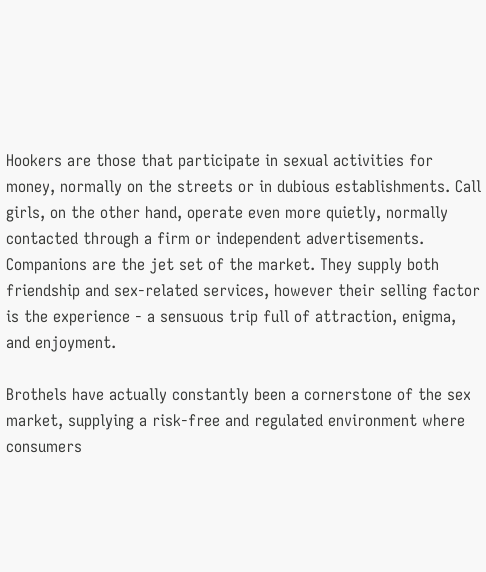Hookers are those that participate in sexual activities for money, normally on the streets or in dubious establishments. Call girls, on the other hand, operate even more quietly, normally contacted through a firm or independent advertisements. Companions are the jet set of the market. They supply both friendship and sex-related services, however their selling factor is the experience - a sensuous trip full of attraction, enigma, and enjoyment.

Brothels have actually constantly been a cornerstone of the sex market, supplying a risk-free and regulated environment where consumers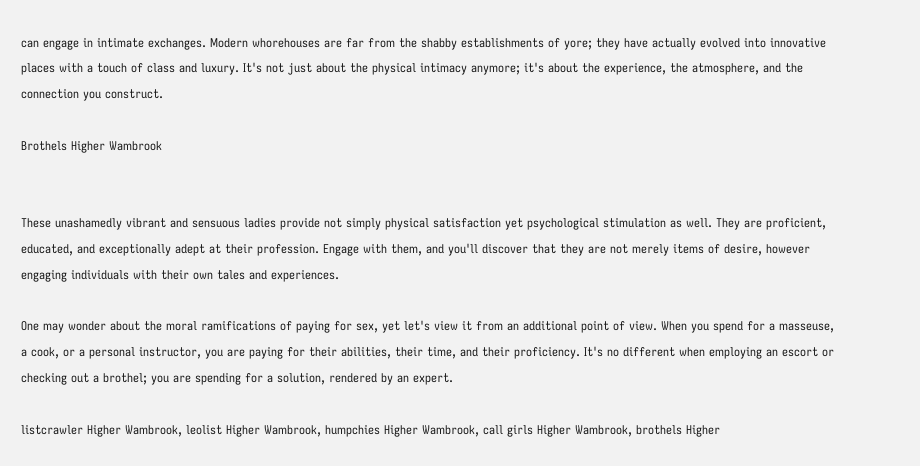can engage in intimate exchanges. Modern whorehouses are far from the shabby establishments of yore; they have actually evolved into innovative places with a touch of class and luxury. It's not just about the physical intimacy anymore; it's about the experience, the atmosphere, and the connection you construct.

Brothels Higher Wambrook


These unashamedly vibrant and sensuous ladies provide not simply physical satisfaction yet psychological stimulation as well. They are proficient, educated, and exceptionally adept at their profession. Engage with them, and you'll discover that they are not merely items of desire, however engaging individuals with their own tales and experiences.

One may wonder about the moral ramifications of paying for sex, yet let's view it from an additional point of view. When you spend for a masseuse, a cook, or a personal instructor, you are paying for their abilities, their time, and their proficiency. It's no different when employing an escort or checking out a brothel; you are spending for a solution, rendered by an expert.

listcrawler Higher Wambrook, leolist Higher Wambrook, humpchies Higher Wambrook, call girls Higher Wambrook, brothels Higher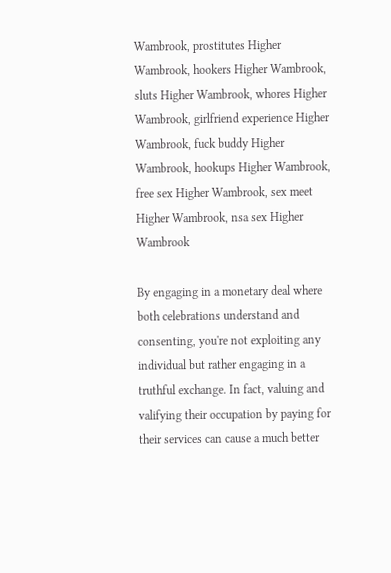Wambrook, prostitutes Higher Wambrook, hookers Higher Wambrook, sluts Higher Wambrook, whores Higher Wambrook, girlfriend experience Higher Wambrook, fuck buddy Higher Wambrook, hookups Higher Wambrook, free sex Higher Wambrook, sex meet Higher Wambrook, nsa sex Higher Wambrook

By engaging in a monetary deal where both celebrations understand and consenting, you're not exploiting any individual but rather engaging in a truthful exchange. In fact, valuing and valifying their occupation by paying for their services can cause a much better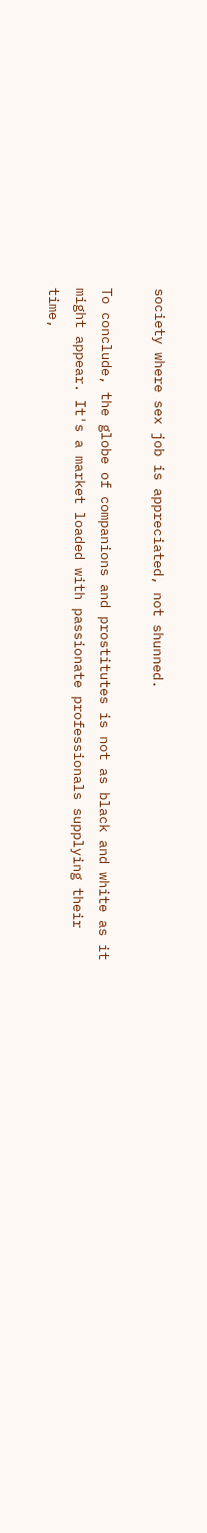society where sex job is appreciated, not shunned.

To conclude, the globe of companions and prostitutes is not as black and white as it might appear. It's a market loaded with passionate professionals supplying their time,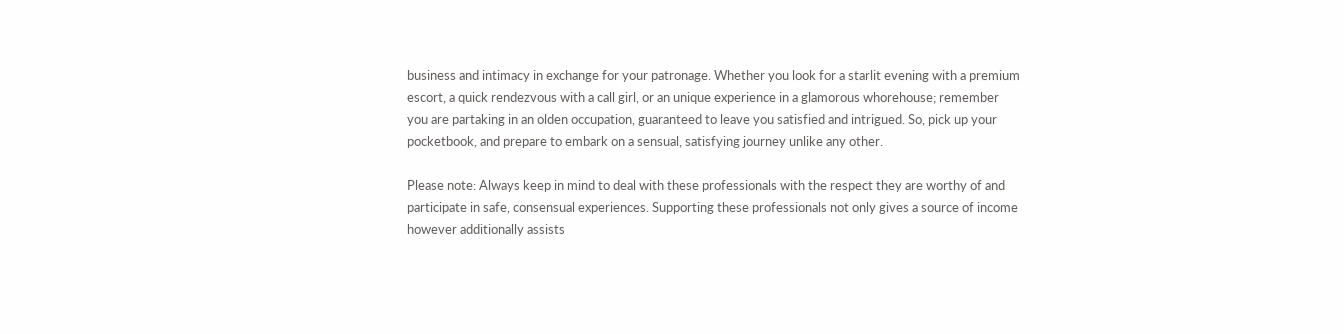business and intimacy in exchange for your patronage. Whether you look for a starlit evening with a premium escort, a quick rendezvous with a call girl, or an unique experience in a glamorous whorehouse; remember you are partaking in an olden occupation, guaranteed to leave you satisfied and intrigued. So, pick up your pocketbook, and prepare to embark on a sensual, satisfying journey unlike any other.

Please note: Always keep in mind to deal with these professionals with the respect they are worthy of and participate in safe, consensual experiences. Supporting these professionals not only gives a source of income however additionally assists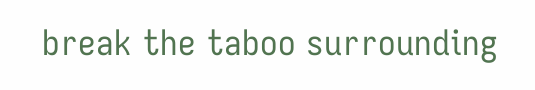break the taboo surrounding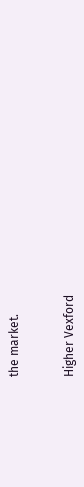the market.


Higher Vexford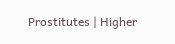Prostitutes | Higher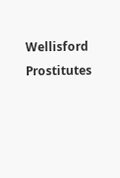Wellisford Prostitutes